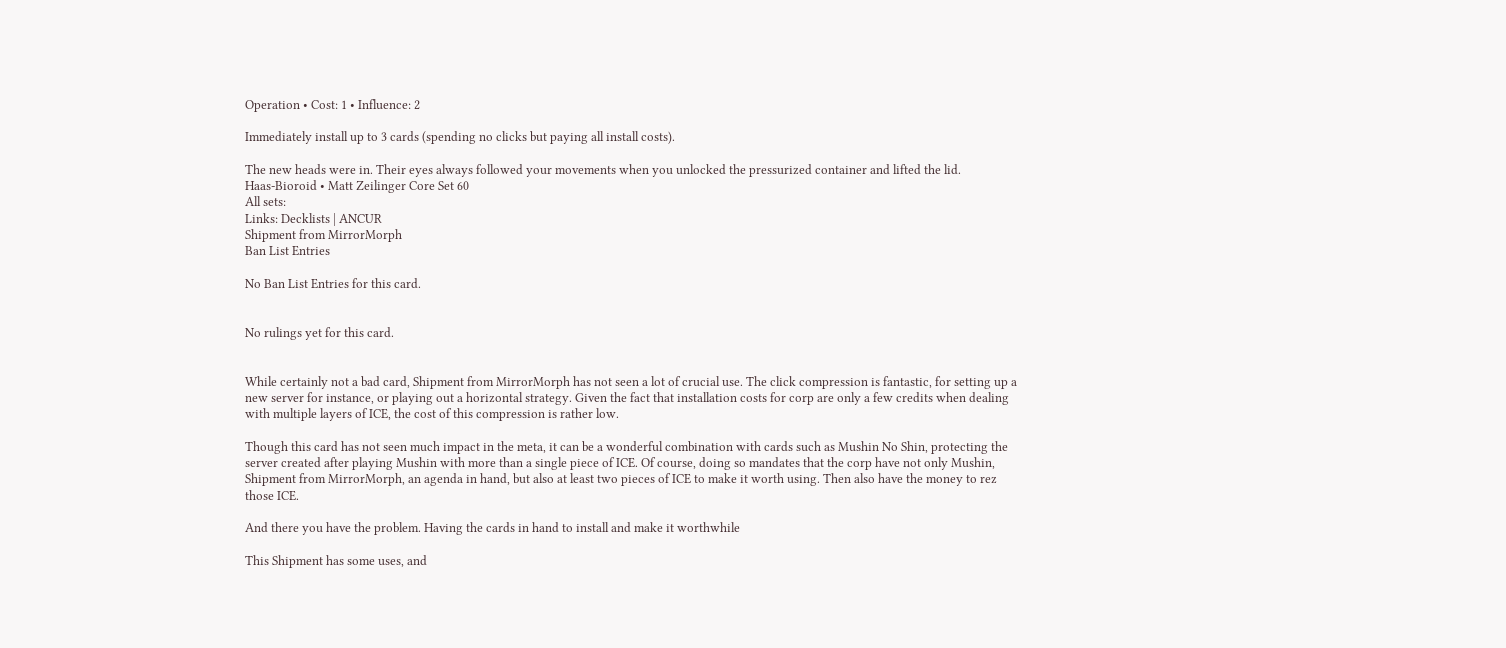Operation • Cost: 1 • Influence: 2

Immediately install up to 3 cards (spending no clicks but paying all install costs).

The new heads were in. Their eyes always followed your movements when you unlocked the pressurized container and lifted the lid.
Haas-Bioroid • Matt Zeilinger Core Set 60
All sets:
Links: Decklists | ANCUR
Shipment from MirrorMorph
Ban List Entries

No Ban List Entries for this card.


No rulings yet for this card.


While certainly not a bad card, Shipment from MirrorMorph has not seen a lot of crucial use. The click compression is fantastic, for setting up a new server for instance, or playing out a horizontal strategy. Given the fact that installation costs for corp are only a few credits when dealing with multiple layers of ICE, the cost of this compression is rather low.

Though this card has not seen much impact in the meta, it can be a wonderful combination with cards such as Mushin No Shin, protecting the server created after playing Mushin with more than a single piece of ICE. Of course, doing so mandates that the corp have not only Mushin, Shipment from MirrorMorph, an agenda in hand, but also at least two pieces of ICE to make it worth using. Then also have the money to rez those ICE.

And there you have the problem. Having the cards in hand to install and make it worthwhile

This Shipment has some uses, and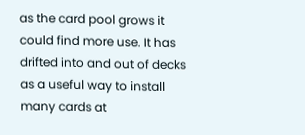as the card pool grows it could find more use. It has drifted into and out of decks as a useful way to install many cards at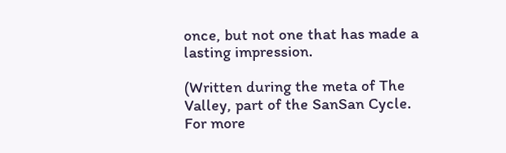once, but not one that has made a lasting impression.

(Written during the meta of The Valley, part of the SanSan Cycle. For more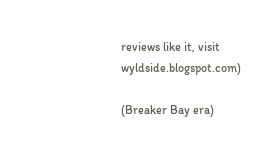reviews like it, visit wyldside.blogspot.com)

(Breaker Bay era)